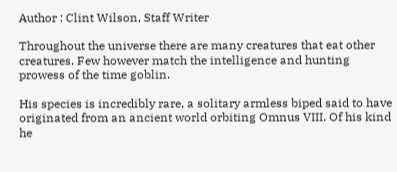Author : Clint Wilson, Staff Writer

Throughout the universe there are many creatures that eat other creatures. Few however match the intelligence and hunting prowess of the time goblin.

His species is incredibly rare, a solitary armless biped said to have originated from an ancient world orbiting Omnus VIII. Of his kind he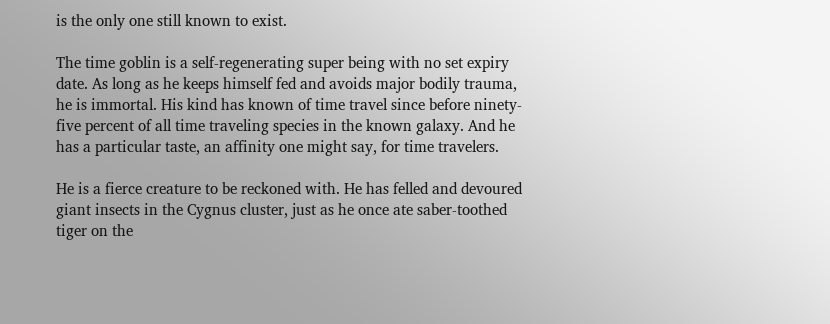is the only one still known to exist.

The time goblin is a self-regenerating super being with no set expiry date. As long as he keeps himself fed and avoids major bodily trauma, he is immortal. His kind has known of time travel since before ninety-five percent of all time traveling species in the known galaxy. And he has a particular taste, an affinity one might say, for time travelers.

He is a fierce creature to be reckoned with. He has felled and devoured giant insects in the Cygnus cluster, just as he once ate saber-toothed tiger on the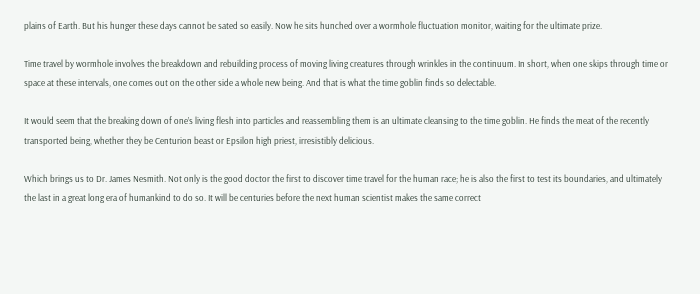plains of Earth. But his hunger these days cannot be sated so easily. Now he sits hunched over a wormhole fluctuation monitor, waiting for the ultimate prize.

Time travel by wormhole involves the breakdown and rebuilding process of moving living creatures through wrinkles in the continuum. In short, when one skips through time or space at these intervals, one comes out on the other side a whole new being. And that is what the time goblin finds so delectable.

It would seem that the breaking down of one’s living flesh into particles and reassembling them is an ultimate cleansing to the time goblin. He finds the meat of the recently transported being, whether they be Centurion beast or Epsilon high priest, irresistibly delicious.

Which brings us to Dr. James Nesmith. Not only is the good doctor the first to discover time travel for the human race; he is also the first to test its boundaries, and ultimately the last in a great long era of humankind to do so. It will be centuries before the next human scientist makes the same correct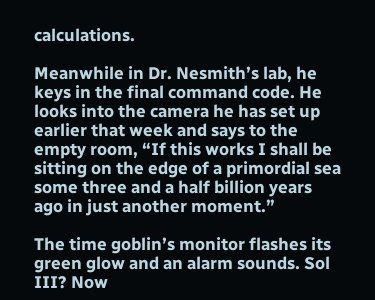calculations.

Meanwhile in Dr. Nesmith’s lab, he keys in the final command code. He looks into the camera he has set up earlier that week and says to the empty room, “If this works I shall be sitting on the edge of a primordial sea some three and a half billion years ago in just another moment.”

The time goblin’s monitor flashes its green glow and an alarm sounds. Sol III? Now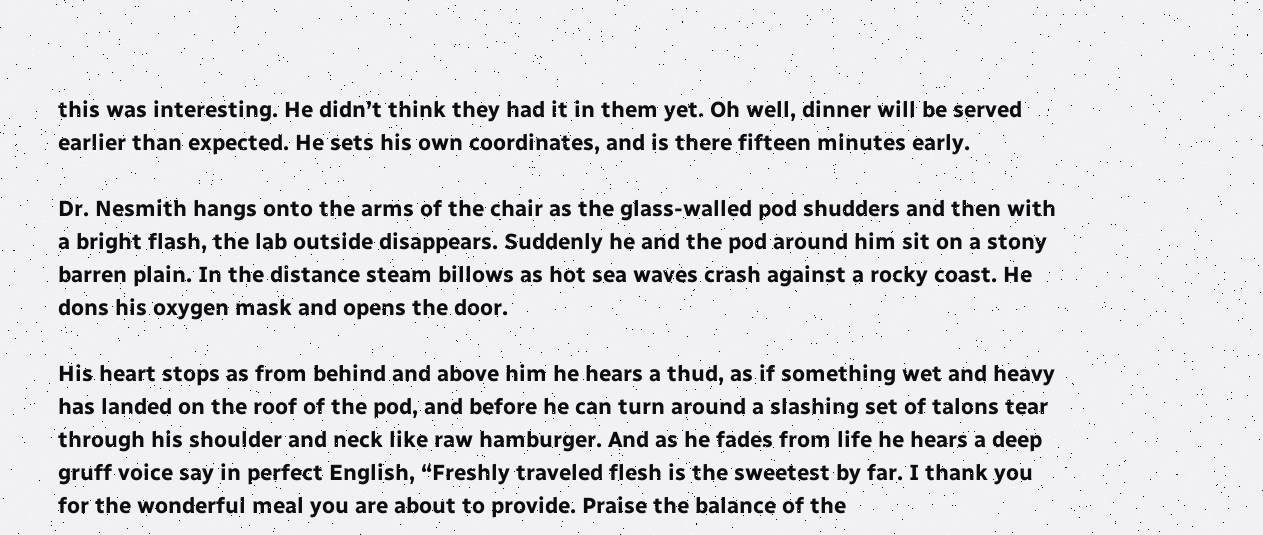this was interesting. He didn’t think they had it in them yet. Oh well, dinner will be served earlier than expected. He sets his own coordinates, and is there fifteen minutes early.

Dr. Nesmith hangs onto the arms of the chair as the glass-walled pod shudders and then with a bright flash, the lab outside disappears. Suddenly he and the pod around him sit on a stony barren plain. In the distance steam billows as hot sea waves crash against a rocky coast. He dons his oxygen mask and opens the door.

His heart stops as from behind and above him he hears a thud, as if something wet and heavy has landed on the roof of the pod, and before he can turn around a slashing set of talons tear through his shoulder and neck like raw hamburger. And as he fades from life he hears a deep gruff voice say in perfect English, “Freshly traveled flesh is the sweetest by far. I thank you for the wonderful meal you are about to provide. Praise the balance of the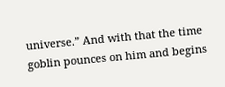universe.” And with that the time goblin pounces on him and begins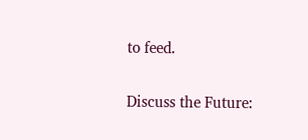to feed.


Discuss the Future: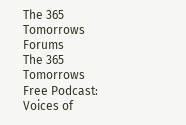The 365 Tomorrows Forums
The 365 Tomorrows Free Podcast: Voices of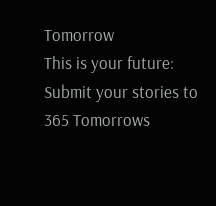Tomorrow
This is your future: Submit your stories to 365 Tomorrows